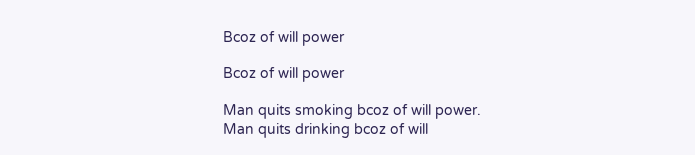Bcoz of will power

Bcoz of will power

Man quits smoking bcoz of will power.
Man quits drinking bcoz of will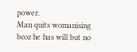power.
Man quits womanising bcoz he has will but no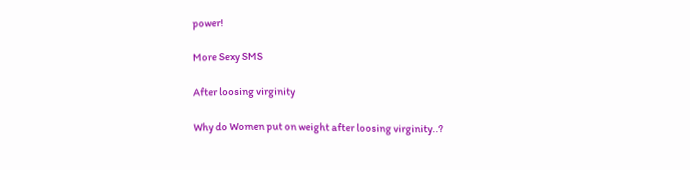power!

More Sexy SMS

After loosing virginity

Why do Women put on weight after loosing virginity..?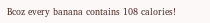Bcoz every banana contains 108 calories!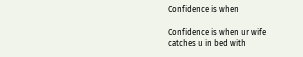Confidence is when

Confidence is when ur wife
catches u in bed with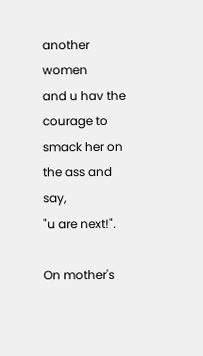another women
and u hav the courage to
smack her on the ass and say,
"u are next!".

On mother's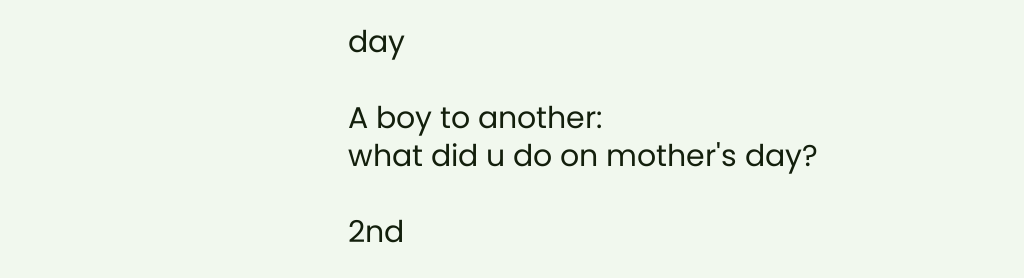day

A boy to another:
what did u do on mother's day?

2nd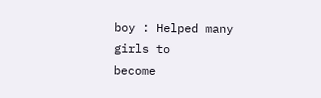boy : Helped many girls to
become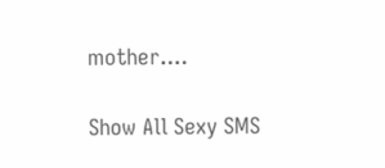mother....

Show All Sexy SMS